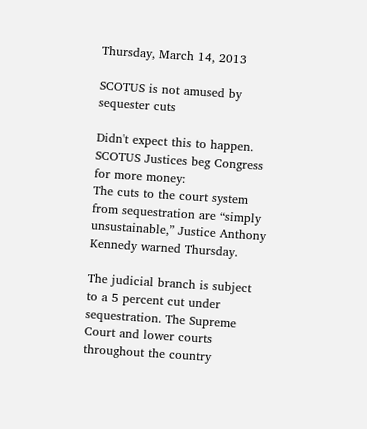Thursday, March 14, 2013

SCOTUS is not amused by sequester cuts

Didn't expect this to happen. SCOTUS Justices beg Congress for more money:
The cuts to the court system from sequestration are “simply unsustainable,” Justice Anthony Kennedy warned Thursday.

The judicial branch is subject to a 5 percent cut under sequestration. The Supreme Court and lower courts throughout the country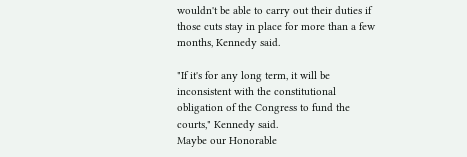wouldn't be able to carry out their duties if those cuts stay in place for more than a few months, Kennedy said.

"If it's for any long term, it will be inconsistent with the constitutional obligation of the Congress to fund the courts," Kennedy said.
Maybe our Honorable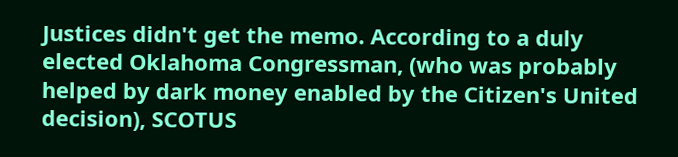Justices didn't get the memo. According to a duly elected Oklahoma Congressman, (who was probably helped by dark money enabled by the Citizen's United decision), SCOTUS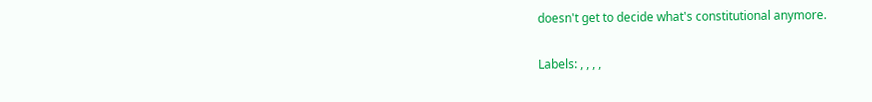doesn't get to decide what's constitutional anymore.

Labels: , , , ,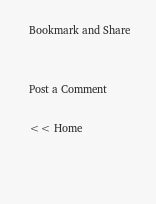Bookmark and Share


Post a Comment

<< Home